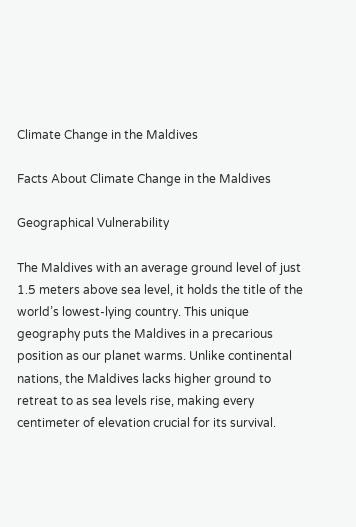Climate Change in the Maldives

Facts About Climate Change in the Maldives

Geographical Vulnerability

The Maldives with an average ground level of just 1.5 meters above sea level, it holds the title of the world’s lowest-lying country. This unique geography puts the Maldives in a precarious position as our planet warms. Unlike continental nations, the Maldives lacks higher ground to retreat to as sea levels rise, making every centimeter of elevation crucial for its survival.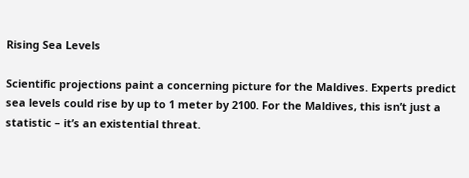Rising Sea Levels

Scientific projections paint a concerning picture for the Maldives. Experts predict sea levels could rise by up to 1 meter by 2100. For the Maldives, this isn’t just a statistic – it’s an existential threat.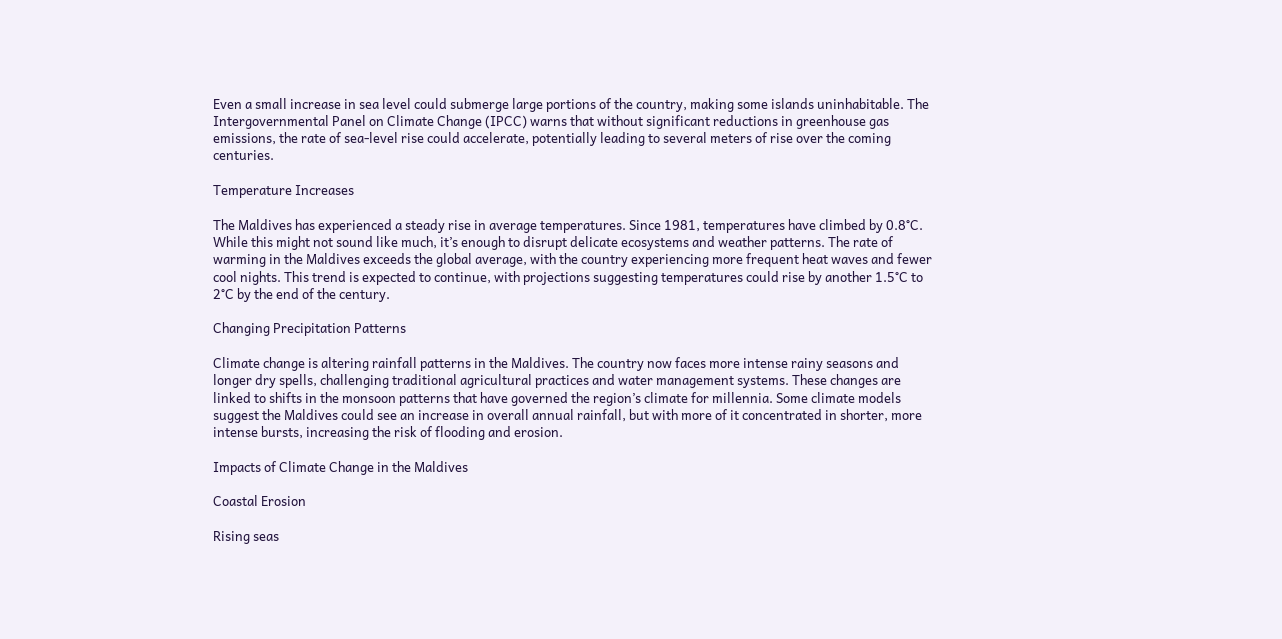Even a small increase in sea level could submerge large portions of the country, making some islands uninhabitable. The Intergovernmental Panel on Climate Change (IPCC) warns that without significant reductions in greenhouse gas emissions, the rate of sea-level rise could accelerate, potentially leading to several meters of rise over the coming centuries.

Temperature Increases

The Maldives has experienced a steady rise in average temperatures. Since 1981, temperatures have climbed by 0.8°C. While this might not sound like much, it’s enough to disrupt delicate ecosystems and weather patterns. The rate of warming in the Maldives exceeds the global average, with the country experiencing more frequent heat waves and fewer cool nights. This trend is expected to continue, with projections suggesting temperatures could rise by another 1.5°C to 2°C by the end of the century.

Changing Precipitation Patterns

Climate change is altering rainfall patterns in the Maldives. The country now faces more intense rainy seasons and longer dry spells, challenging traditional agricultural practices and water management systems. These changes are linked to shifts in the monsoon patterns that have governed the region’s climate for millennia. Some climate models suggest the Maldives could see an increase in overall annual rainfall, but with more of it concentrated in shorter, more intense bursts, increasing the risk of flooding and erosion.

Impacts of Climate Change in the Maldives

Coastal Erosion

Rising seas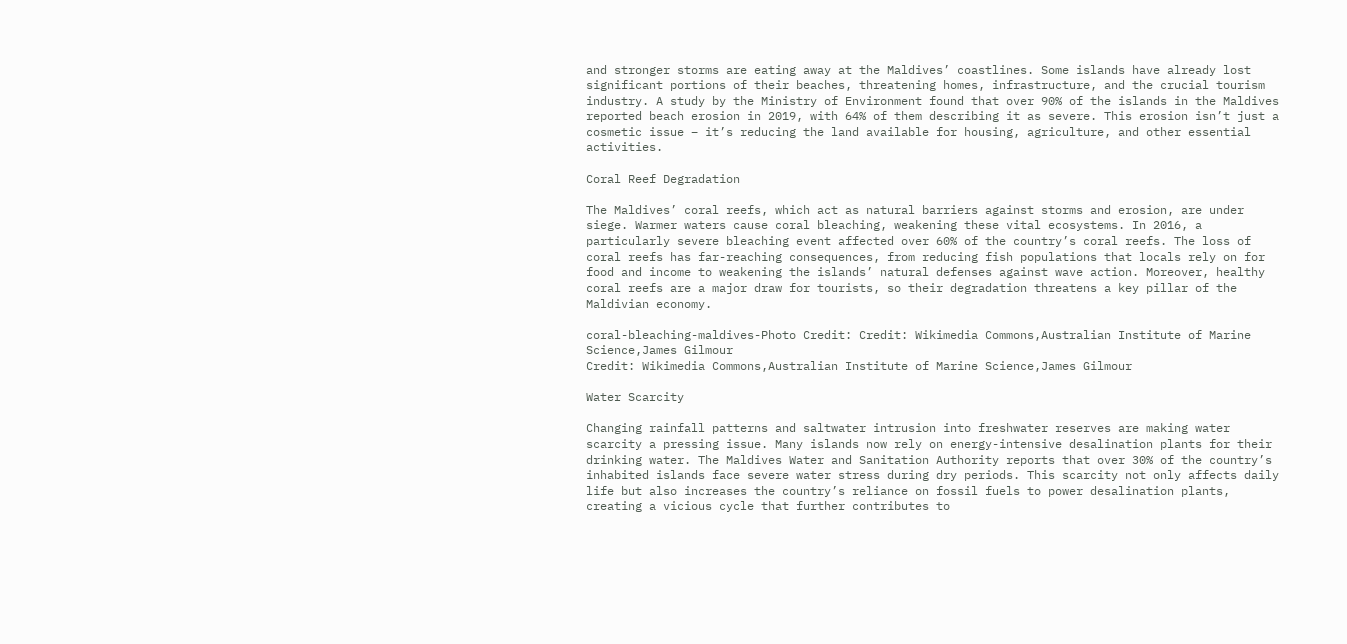and stronger storms are eating away at the Maldives’ coastlines. Some islands have already lost significant portions of their beaches, threatening homes, infrastructure, and the crucial tourism industry. A study by the Ministry of Environment found that over 90% of the islands in the Maldives reported beach erosion in 2019, with 64% of them describing it as severe. This erosion isn’t just a cosmetic issue – it’s reducing the land available for housing, agriculture, and other essential activities.

Coral Reef Degradation

The Maldives’ coral reefs, which act as natural barriers against storms and erosion, are under siege. Warmer waters cause coral bleaching, weakening these vital ecosystems. In 2016, a particularly severe bleaching event affected over 60% of the country’s coral reefs. The loss of coral reefs has far-reaching consequences, from reducing fish populations that locals rely on for food and income to weakening the islands’ natural defenses against wave action. Moreover, healthy coral reefs are a major draw for tourists, so their degradation threatens a key pillar of the Maldivian economy.

coral-bleaching-maldives-Photo Credit: Credit: Wikimedia Commons,Australian Institute of Marine Science,James Gilmour
Credit: Wikimedia Commons,Australian Institute of Marine Science,James Gilmour

Water Scarcity

Changing rainfall patterns and saltwater intrusion into freshwater reserves are making water scarcity a pressing issue. Many islands now rely on energy-intensive desalination plants for their drinking water. The Maldives Water and Sanitation Authority reports that over 30% of the country’s inhabited islands face severe water stress during dry periods. This scarcity not only affects daily life but also increases the country’s reliance on fossil fuels to power desalination plants, creating a vicious cycle that further contributes to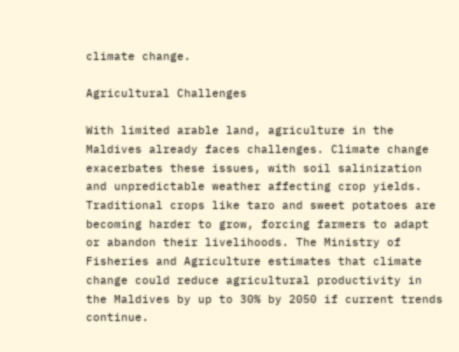climate change.

Agricultural Challenges

With limited arable land, agriculture in the Maldives already faces challenges. Climate change exacerbates these issues, with soil salinization and unpredictable weather affecting crop yields. Traditional crops like taro and sweet potatoes are becoming harder to grow, forcing farmers to adapt or abandon their livelihoods. The Ministry of Fisheries and Agriculture estimates that climate change could reduce agricultural productivity in the Maldives by up to 30% by 2050 if current trends continue.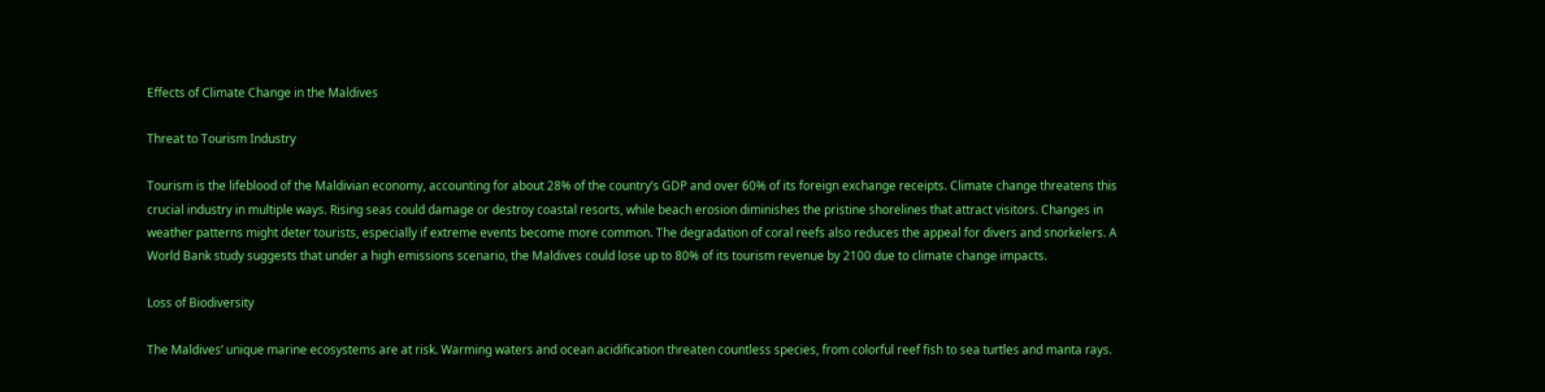Effects of Climate Change in the Maldives

Threat to Tourism Industry

Tourism is the lifeblood of the Maldivian economy, accounting for about 28% of the country’s GDP and over 60% of its foreign exchange receipts. Climate change threatens this crucial industry in multiple ways. Rising seas could damage or destroy coastal resorts, while beach erosion diminishes the pristine shorelines that attract visitors. Changes in weather patterns might deter tourists, especially if extreme events become more common. The degradation of coral reefs also reduces the appeal for divers and snorkelers. A World Bank study suggests that under a high emissions scenario, the Maldives could lose up to 80% of its tourism revenue by 2100 due to climate change impacts.

Loss of Biodiversity

The Maldives’ unique marine ecosystems are at risk. Warming waters and ocean acidification threaten countless species, from colorful reef fish to sea turtles and manta rays.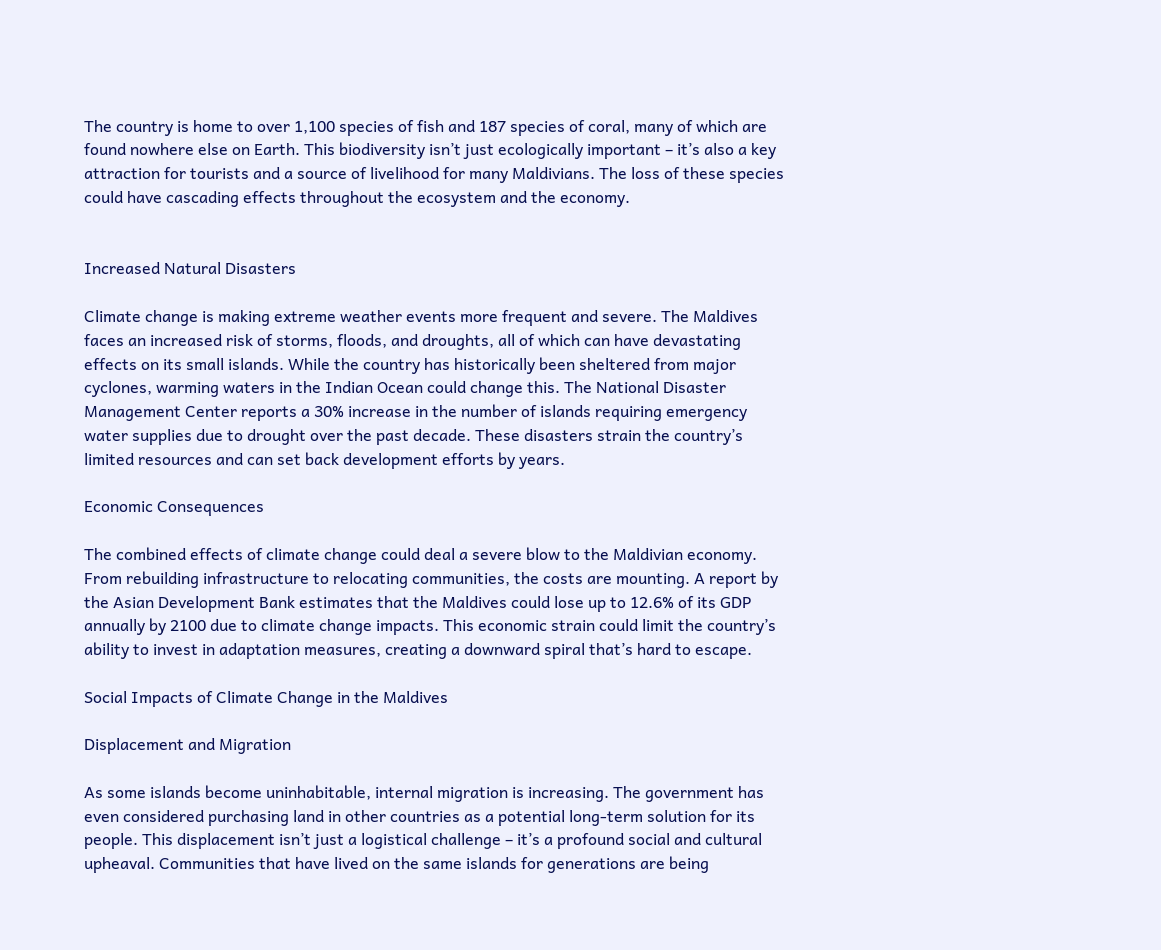The country is home to over 1,100 species of fish and 187 species of coral, many of which are found nowhere else on Earth. This biodiversity isn’t just ecologically important – it’s also a key attraction for tourists and a source of livelihood for many Maldivians. The loss of these species could have cascading effects throughout the ecosystem and the economy.


Increased Natural Disasters

Climate change is making extreme weather events more frequent and severe. The Maldives faces an increased risk of storms, floods, and droughts, all of which can have devastating effects on its small islands. While the country has historically been sheltered from major cyclones, warming waters in the Indian Ocean could change this. The National Disaster Management Center reports a 30% increase in the number of islands requiring emergency water supplies due to drought over the past decade. These disasters strain the country’s limited resources and can set back development efforts by years.

Economic Consequences

The combined effects of climate change could deal a severe blow to the Maldivian economy. From rebuilding infrastructure to relocating communities, the costs are mounting. A report by the Asian Development Bank estimates that the Maldives could lose up to 12.6% of its GDP annually by 2100 due to climate change impacts. This economic strain could limit the country’s ability to invest in adaptation measures, creating a downward spiral that’s hard to escape.

Social Impacts of Climate Change in the Maldives

Displacement and Migration

As some islands become uninhabitable, internal migration is increasing. The government has even considered purchasing land in other countries as a potential long-term solution for its people. This displacement isn’t just a logistical challenge – it’s a profound social and cultural upheaval. Communities that have lived on the same islands for generations are being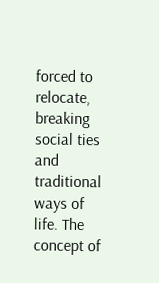forced to relocate, breaking social ties and traditional ways of life. The concept of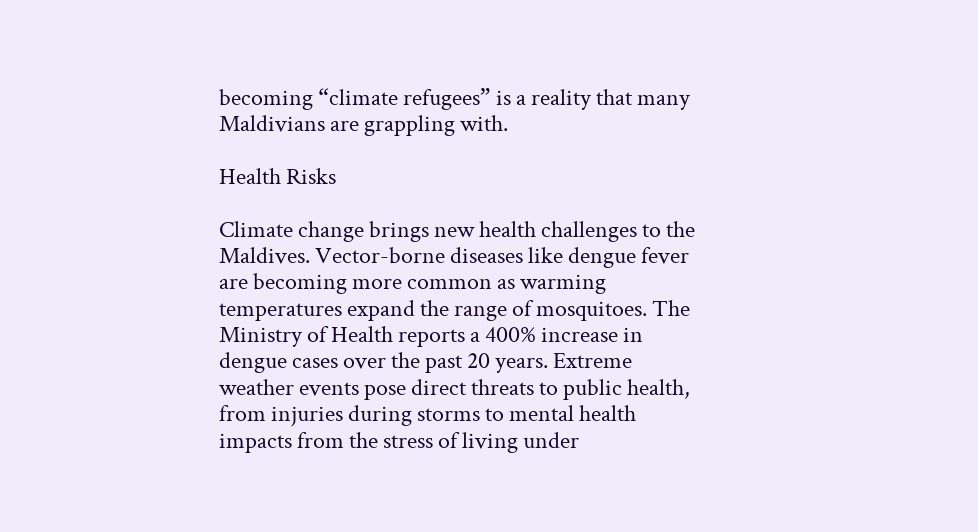becoming “climate refugees” is a reality that many Maldivians are grappling with.

Health Risks

Climate change brings new health challenges to the Maldives. Vector-borne diseases like dengue fever are becoming more common as warming temperatures expand the range of mosquitoes. The Ministry of Health reports a 400% increase in dengue cases over the past 20 years. Extreme weather events pose direct threats to public health, from injuries during storms to mental health impacts from the stress of living under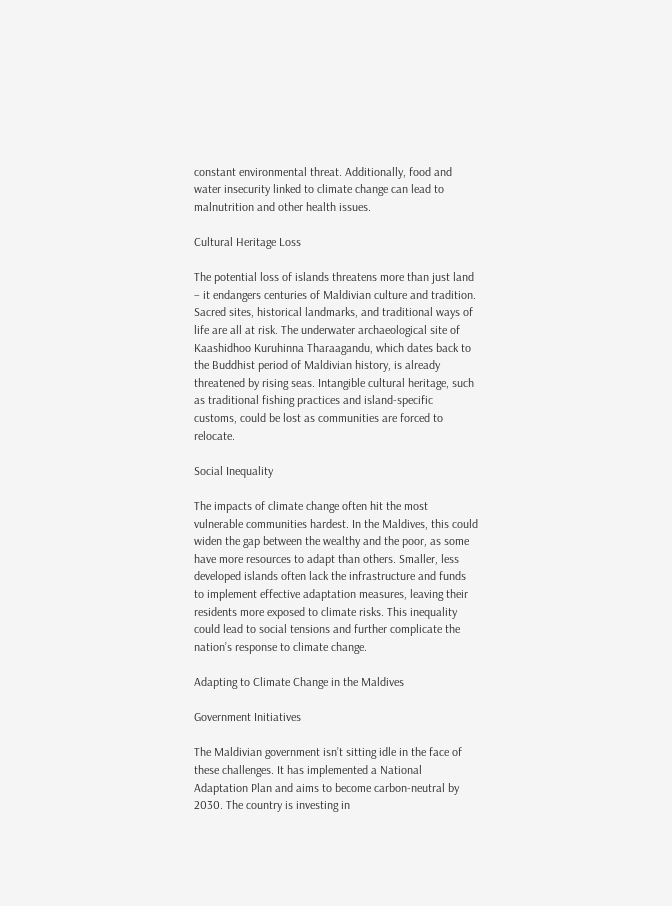constant environmental threat. Additionally, food and water insecurity linked to climate change can lead to malnutrition and other health issues.

Cultural Heritage Loss

The potential loss of islands threatens more than just land – it endangers centuries of Maldivian culture and tradition. Sacred sites, historical landmarks, and traditional ways of life are all at risk. The underwater archaeological site of Kaashidhoo Kuruhinna Tharaagandu, which dates back to the Buddhist period of Maldivian history, is already threatened by rising seas. Intangible cultural heritage, such as traditional fishing practices and island-specific customs, could be lost as communities are forced to relocate.

Social Inequality

The impacts of climate change often hit the most vulnerable communities hardest. In the Maldives, this could widen the gap between the wealthy and the poor, as some have more resources to adapt than others. Smaller, less developed islands often lack the infrastructure and funds to implement effective adaptation measures, leaving their residents more exposed to climate risks. This inequality could lead to social tensions and further complicate the nation’s response to climate change.

Adapting to Climate Change in the Maldives

Government Initiatives

The Maldivian government isn’t sitting idle in the face of these challenges. It has implemented a National Adaptation Plan and aims to become carbon-neutral by 2030. The country is investing in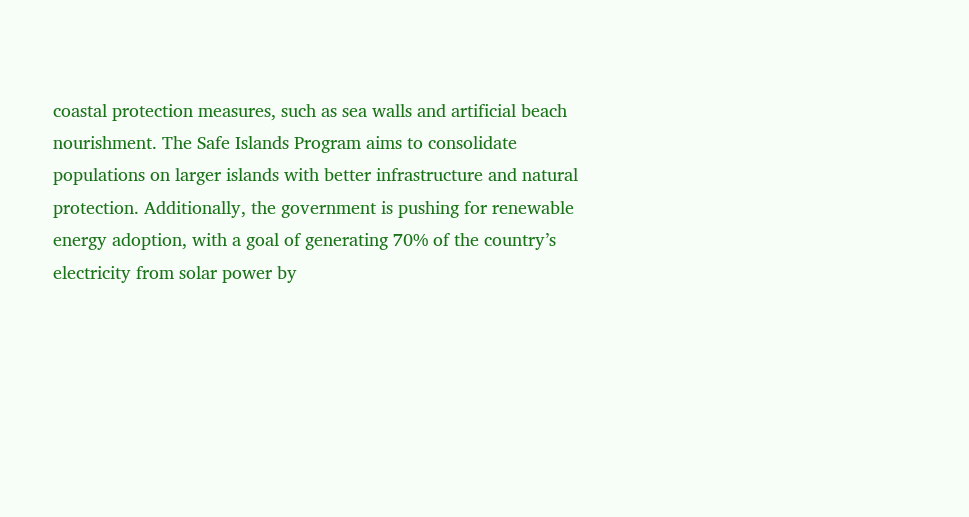coastal protection measures, such as sea walls and artificial beach nourishment. The Safe Islands Program aims to consolidate populations on larger islands with better infrastructure and natural protection. Additionally, the government is pushing for renewable energy adoption, with a goal of generating 70% of the country’s electricity from solar power by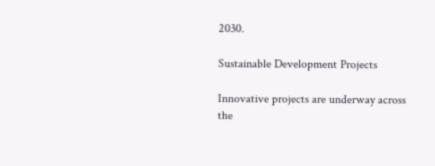2030.

Sustainable Development Projects

Innovative projects are underway across the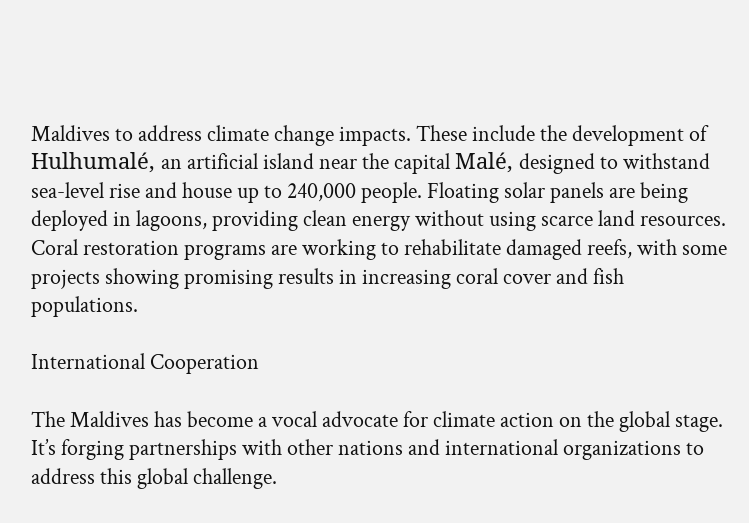Maldives to address climate change impacts. These include the development of Hulhumalé, an artificial island near the capital Malé, designed to withstand sea-level rise and house up to 240,000 people. Floating solar panels are being deployed in lagoons, providing clean energy without using scarce land resources. Coral restoration programs are working to rehabilitate damaged reefs, with some projects showing promising results in increasing coral cover and fish populations.

International Cooperation

The Maldives has become a vocal advocate for climate action on the global stage. It’s forging partnerships with other nations and international organizations to address this global challenge.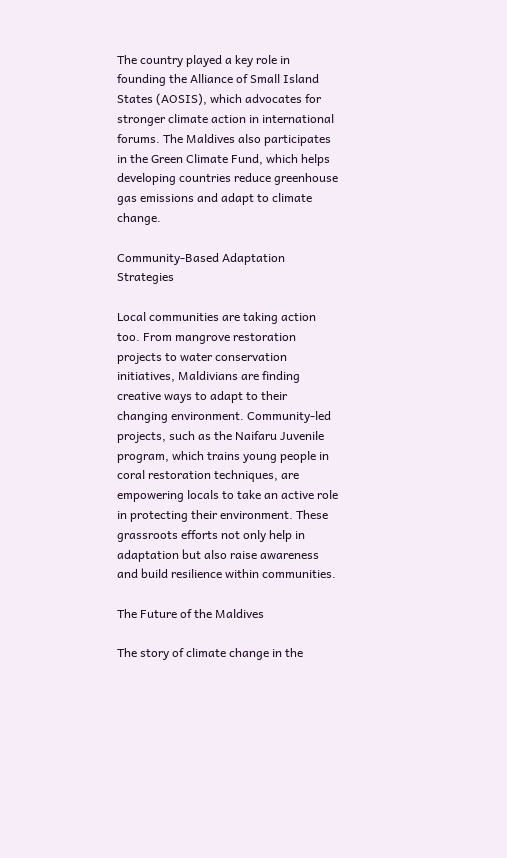The country played a key role in founding the Alliance of Small Island States (AOSIS), which advocates for stronger climate action in international forums. The Maldives also participates in the Green Climate Fund, which helps developing countries reduce greenhouse gas emissions and adapt to climate change.

Community-Based Adaptation Strategies

Local communities are taking action too. From mangrove restoration projects to water conservation initiatives, Maldivians are finding creative ways to adapt to their changing environment. Community-led projects, such as the Naifaru Juvenile program, which trains young people in coral restoration techniques, are empowering locals to take an active role in protecting their environment. These grassroots efforts not only help in adaptation but also raise awareness and build resilience within communities.

The Future of the Maldives

The story of climate change in the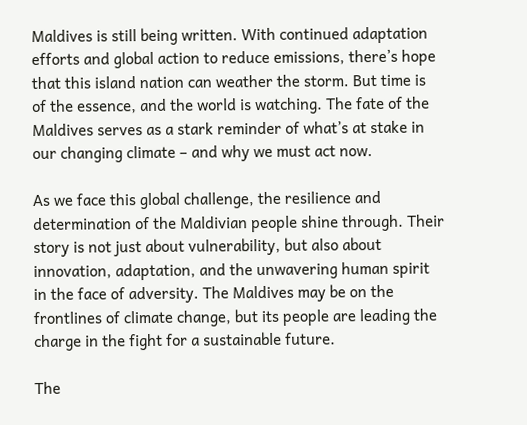Maldives is still being written. With continued adaptation efforts and global action to reduce emissions, there’s hope that this island nation can weather the storm. But time is of the essence, and the world is watching. The fate of the Maldives serves as a stark reminder of what’s at stake in our changing climate – and why we must act now.

As we face this global challenge, the resilience and determination of the Maldivian people shine through. Their story is not just about vulnerability, but also about innovation, adaptation, and the unwavering human spirit in the face of adversity. The Maldives may be on the frontlines of climate change, but its people are leading the charge in the fight for a sustainable future.

The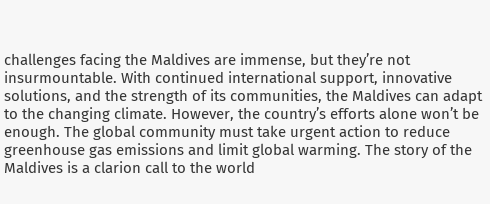challenges facing the Maldives are immense, but they’re not insurmountable. With continued international support, innovative solutions, and the strength of its communities, the Maldives can adapt to the changing climate. However, the country’s efforts alone won’t be enough. The global community must take urgent action to reduce greenhouse gas emissions and limit global warming. The story of the Maldives is a clarion call to the world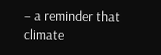– a reminder that climate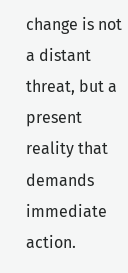change is not a distant threat, but a present reality that demands immediate action.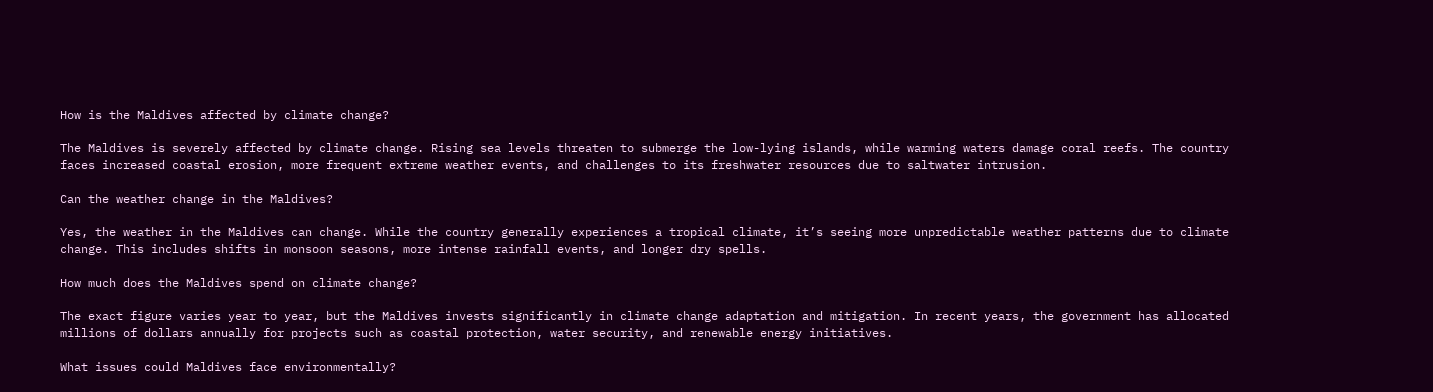How is the Maldives affected by climate change?

The Maldives is severely affected by climate change. Rising sea levels threaten to submerge the low-lying islands, while warming waters damage coral reefs. The country faces increased coastal erosion, more frequent extreme weather events, and challenges to its freshwater resources due to saltwater intrusion.

Can the weather change in the Maldives?

Yes, the weather in the Maldives can change. While the country generally experiences a tropical climate, it’s seeing more unpredictable weather patterns due to climate change. This includes shifts in monsoon seasons, more intense rainfall events, and longer dry spells.

How much does the Maldives spend on climate change?

The exact figure varies year to year, but the Maldives invests significantly in climate change adaptation and mitigation. In recent years, the government has allocated millions of dollars annually for projects such as coastal protection, water security, and renewable energy initiatives.

What issues could Maldives face environmentally?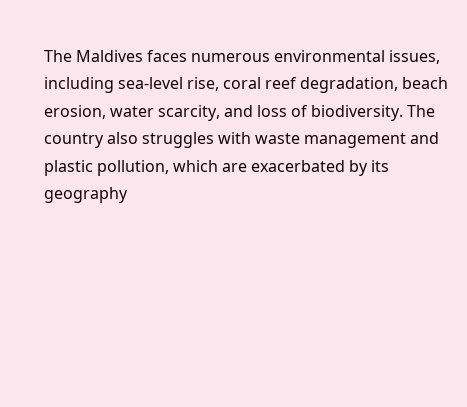The Maldives faces numerous environmental issues, including sea-level rise, coral reef degradation, beach erosion, water scarcity, and loss of biodiversity. The country also struggles with waste management and plastic pollution, which are exacerbated by its geography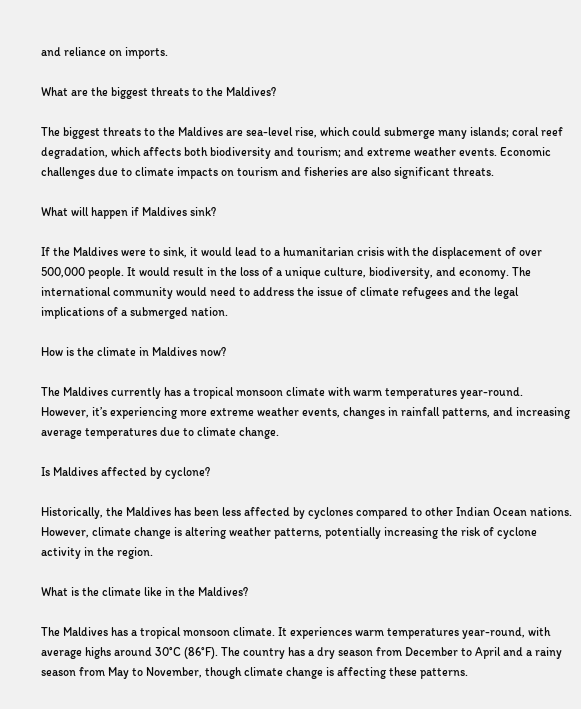and reliance on imports.

What are the biggest threats to the Maldives?

The biggest threats to the Maldives are sea-level rise, which could submerge many islands; coral reef degradation, which affects both biodiversity and tourism; and extreme weather events. Economic challenges due to climate impacts on tourism and fisheries are also significant threats.

What will happen if Maldives sink?

If the Maldives were to sink, it would lead to a humanitarian crisis with the displacement of over 500,000 people. It would result in the loss of a unique culture, biodiversity, and economy. The international community would need to address the issue of climate refugees and the legal implications of a submerged nation.

How is the climate in Maldives now?

The Maldives currently has a tropical monsoon climate with warm temperatures year-round. However, it’s experiencing more extreme weather events, changes in rainfall patterns, and increasing average temperatures due to climate change.

Is Maldives affected by cyclone?

Historically, the Maldives has been less affected by cyclones compared to other Indian Ocean nations. However, climate change is altering weather patterns, potentially increasing the risk of cyclone activity in the region.

What is the climate like in the Maldives?

The Maldives has a tropical monsoon climate. It experiences warm temperatures year-round, with average highs around 30°C (86°F). The country has a dry season from December to April and a rainy season from May to November, though climate change is affecting these patterns.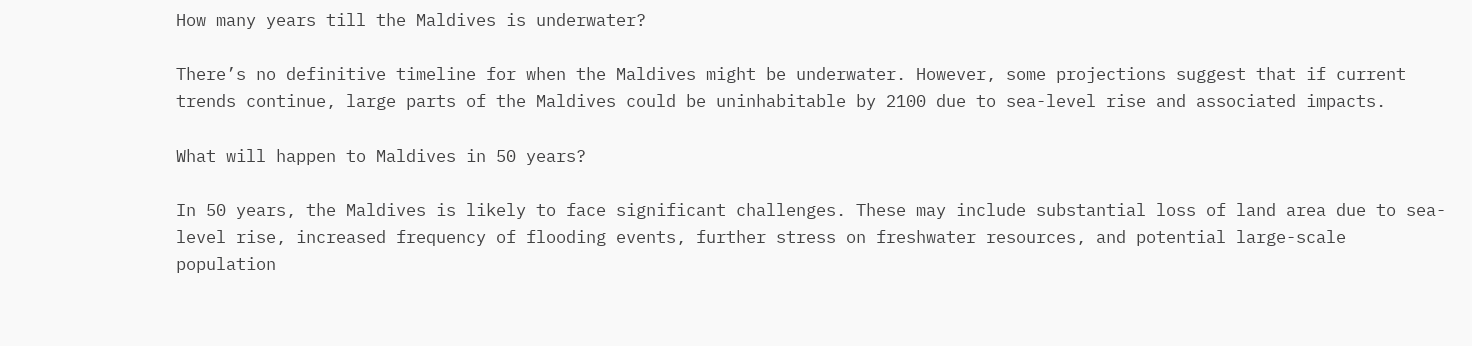How many years till the Maldives is underwater?

There’s no definitive timeline for when the Maldives might be underwater. However, some projections suggest that if current trends continue, large parts of the Maldives could be uninhabitable by 2100 due to sea-level rise and associated impacts.

What will happen to Maldives in 50 years?

In 50 years, the Maldives is likely to face significant challenges. These may include substantial loss of land area due to sea-level rise, increased frequency of flooding events, further stress on freshwater resources, and potential large-scale population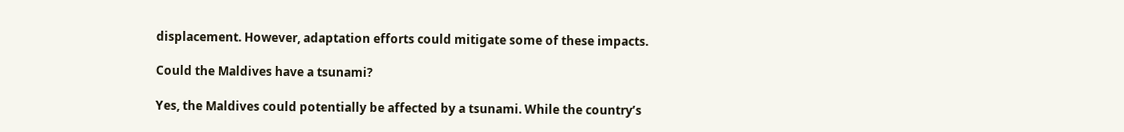displacement. However, adaptation efforts could mitigate some of these impacts.

Could the Maldives have a tsunami?

Yes, the Maldives could potentially be affected by a tsunami. While the country’s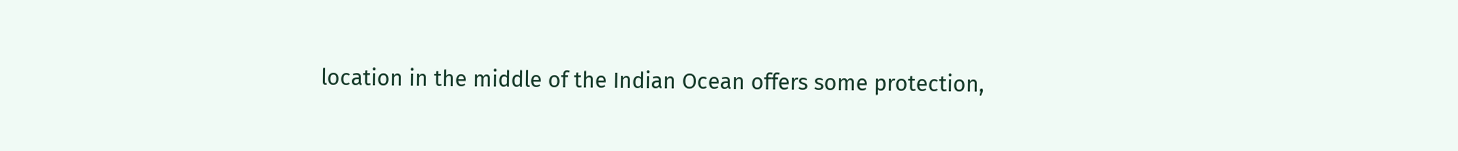location in the middle of the Indian Ocean offers some protection,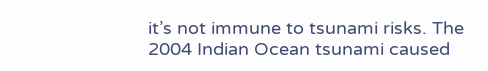it’s not immune to tsunami risks. The 2004 Indian Ocean tsunami caused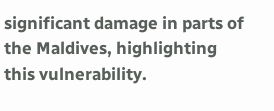significant damage in parts of the Maldives, highlighting this vulnerability.